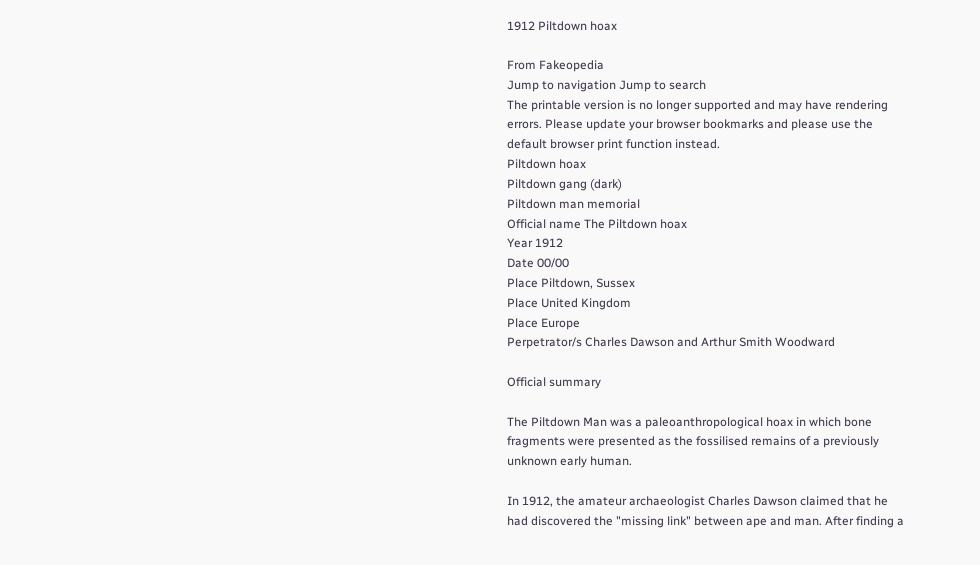1912 Piltdown hoax

From Fakeopedia
Jump to navigation Jump to search
The printable version is no longer supported and may have rendering errors. Please update your browser bookmarks and please use the default browser print function instead.
Piltdown hoax
Piltdown gang (dark)
Piltdown man memorial
Official name The Piltdown hoax
Year 1912
Date 00/00
Place Piltdown, Sussex
Place United Kingdom
Place Europe
Perpetrator/s Charles Dawson and Arthur Smith Woodward

Official summary

The Piltdown Man was a paleoanthropological hoax in which bone fragments were presented as the fossilised remains of a previously unknown early human.

In 1912, the amateur archaeologist Charles Dawson claimed that he had discovered the "missing link" between ape and man. After finding a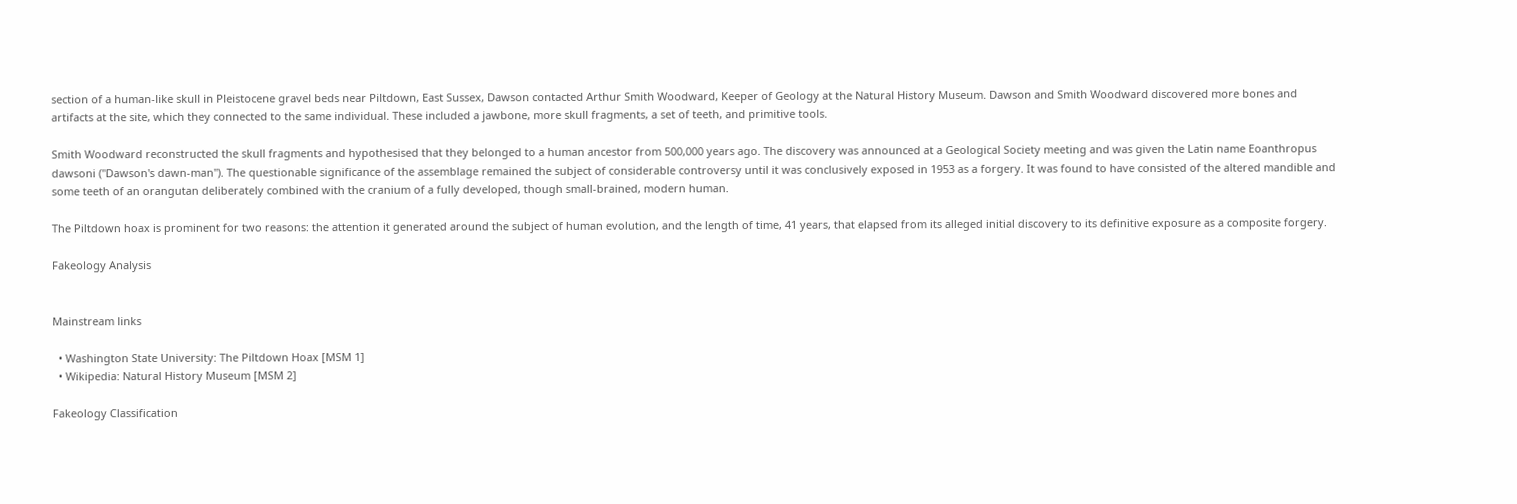section of a human-like skull in Pleistocene gravel beds near Piltdown, East Sussex, Dawson contacted Arthur Smith Woodward, Keeper of Geology at the Natural History Museum. Dawson and Smith Woodward discovered more bones and artifacts at the site, which they connected to the same individual. These included a jawbone, more skull fragments, a set of teeth, and primitive tools.

Smith Woodward reconstructed the skull fragments and hypothesised that they belonged to a human ancestor from 500,000 years ago. The discovery was announced at a Geological Society meeting and was given the Latin name Eoanthropus dawsoni ("Dawson's dawn-man"). The questionable significance of the assemblage remained the subject of considerable controversy until it was conclusively exposed in 1953 as a forgery. It was found to have consisted of the altered mandible and some teeth of an orangutan deliberately combined with the cranium of a fully developed, though small-brained, modern human.

The Piltdown hoax is prominent for two reasons: the attention it generated around the subject of human evolution, and the length of time, 41 years, that elapsed from its alleged initial discovery to its definitive exposure as a composite forgery.

Fakeology Analysis


Mainstream links

  • Washington State University: The Piltdown Hoax [MSM 1]
  • Wikipedia: Natural History Museum [MSM 2]

Fakeology Classification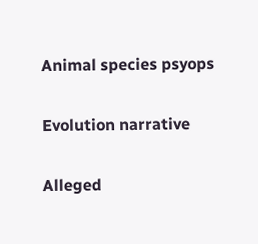Animal species psyops

Evolution narrative

Alleged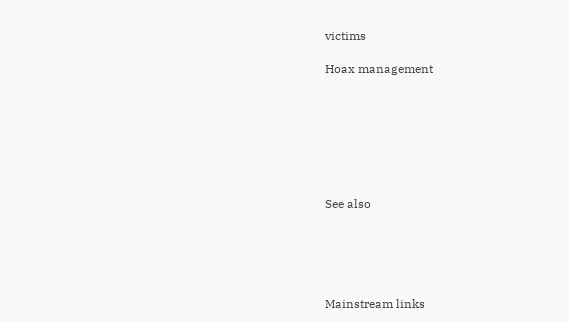victims

Hoax management







See also





Mainstream links